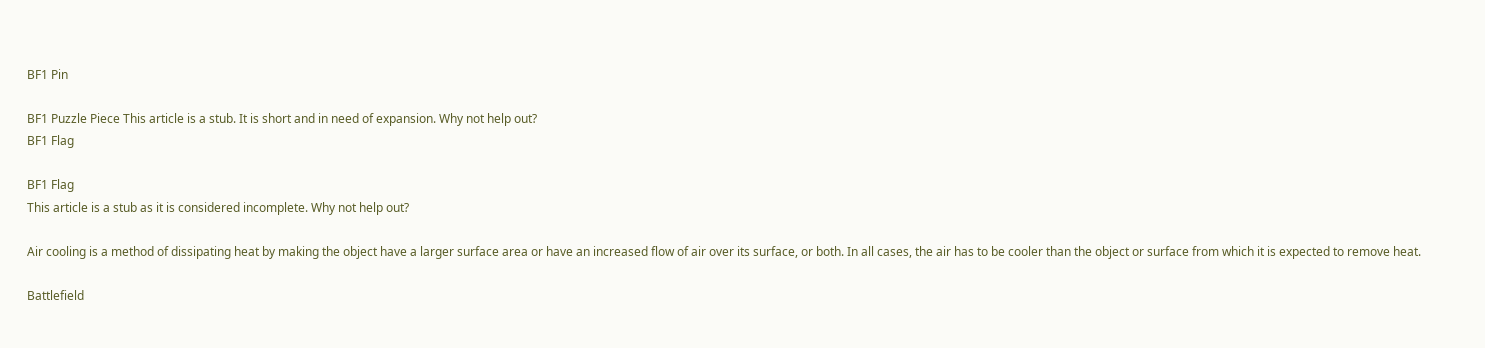BF1 Pin

BF1 Puzzle Piece This article is a stub. It is short and in need of expansion. Why not help out?
BF1 Flag

BF1 Flag
This article is a stub as it is considered incomplete. Why not help out?

Air cooling is a method of dissipating heat by making the object have a larger surface area or have an increased flow of air over its surface, or both. In all cases, the air has to be cooler than the object or surface from which it is expected to remove heat.

Battlefield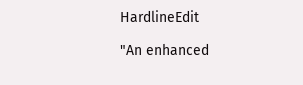HardlineEdit

"An enhanced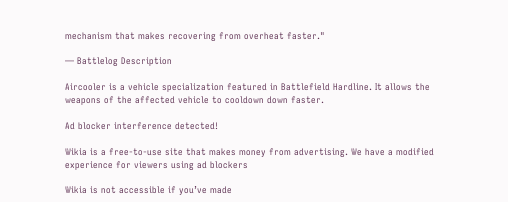mechanism that makes recovering from overheat faster."

— Battlelog Description

Aircooler is a vehicle specialization featured in Battlefield Hardline. It allows the weapons of the affected vehicle to cooldown down faster.

Ad blocker interference detected!

Wikia is a free-to-use site that makes money from advertising. We have a modified experience for viewers using ad blockers

Wikia is not accessible if you’ve made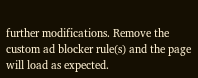further modifications. Remove the custom ad blocker rule(s) and the page will load as expected.